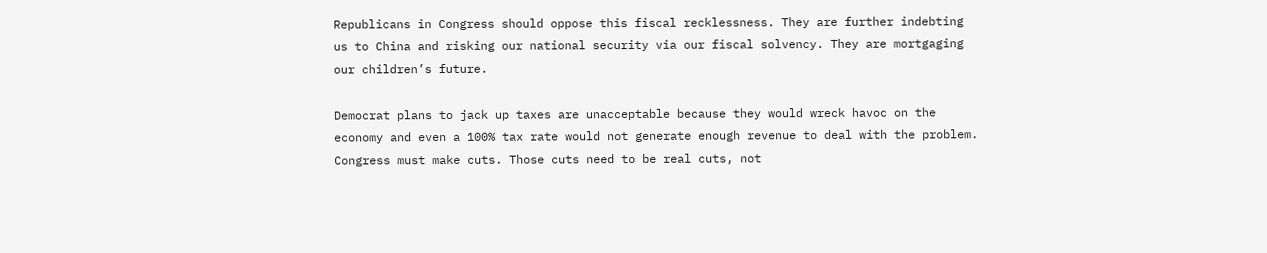Republicans in Congress should oppose this fiscal recklessness. They are further indebting us to China and risking our national security via our fiscal solvency. They are mortgaging our children’s future.

Democrat plans to jack up taxes are unacceptable because they would wreck havoc on the economy and even a 100% tax rate would not generate enough revenue to deal with the problem. Congress must make cuts. Those cuts need to be real cuts, not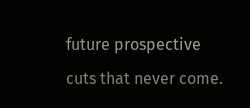future prospective cuts that never come.